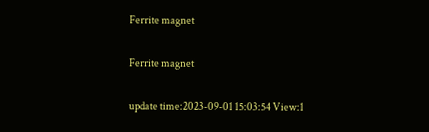Ferrite magnet

Ferrite magnet

update time:2023-09-01 15:03:54 View:1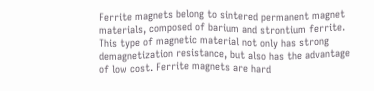Ferrite magnets belong to sintered permanent magnet materials, composed of barium and strontium ferrite. This type of magnetic material not only has strong demagnetization resistance, but also has the advantage of low cost. Ferrite magnets are hard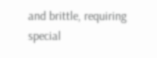and brittle, requiring special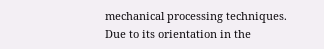mechanical processing techniques. Due to its orientation in the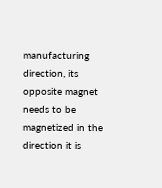manufacturing direction, its opposite magnet needs to be magnetized in the direction it is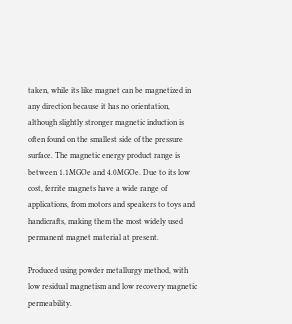taken, while its like magnet can be magnetized in any direction because it has no orientation, although slightly stronger magnetic induction is often found on the smallest side of the pressure surface. The magnetic energy product range is between 1.1MGOe and 4.0MGOe. Due to its low cost, ferrite magnets have a wide range of applications, from motors and speakers to toys and handicrafts, making them the most widely used permanent magnet material at present.

Produced using powder metallurgy method, with low residual magnetism and low recovery magnetic permeability.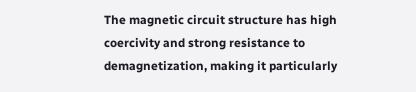The magnetic circuit structure has high coercivity and strong resistance to demagnetization, making it particularly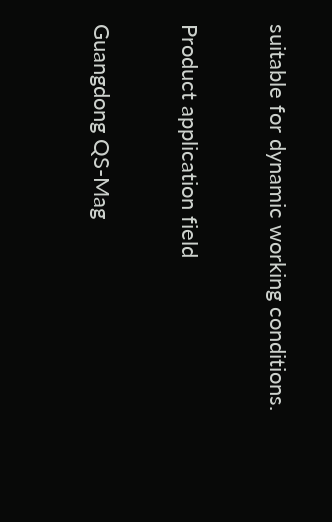suitable for dynamic working conditions.

Product application field

Guangdong QS-Mag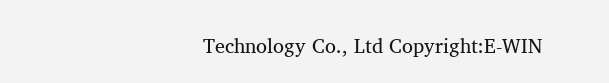Technology Co., Ltd Copyright:E-WIN